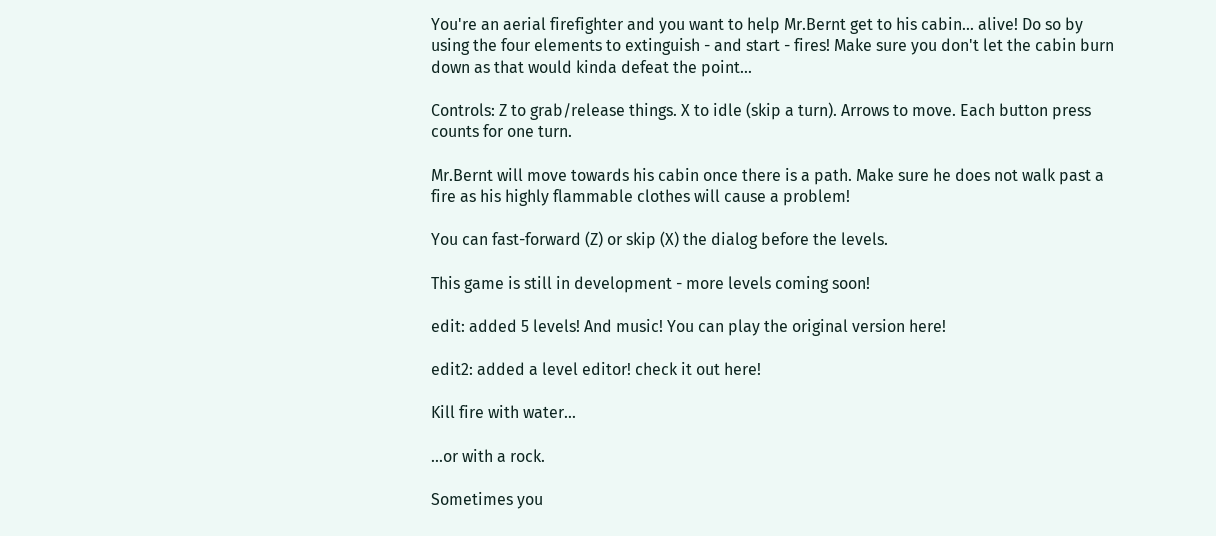You're an aerial firefighter and you want to help Mr.Bernt get to his cabin... alive! Do so by using the four elements to extinguish - and start - fires! Make sure you don't let the cabin burn down as that would kinda defeat the point...

Controls: Z to grab/release things. X to idle (skip a turn). Arrows to move. Each button press counts for one turn.

Mr.Bernt will move towards his cabin once there is a path. Make sure he does not walk past a fire as his highly flammable clothes will cause a problem!

You can fast-forward (Z) or skip (X) the dialog before the levels.

This game is still in development - more levels coming soon!

edit: added 5 levels! And music! You can play the original version here!

edit2: added a level editor! check it out here!

Kill fire with water...

...or with a rock.

Sometimes you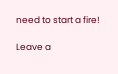need to start a fire!

Leave a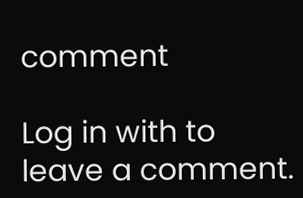comment

Log in with to leave a comment.